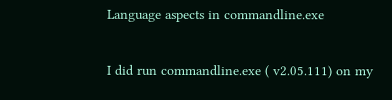Language aspects in commandline.exe

I did run commandline.exe ( v2.05.111) on my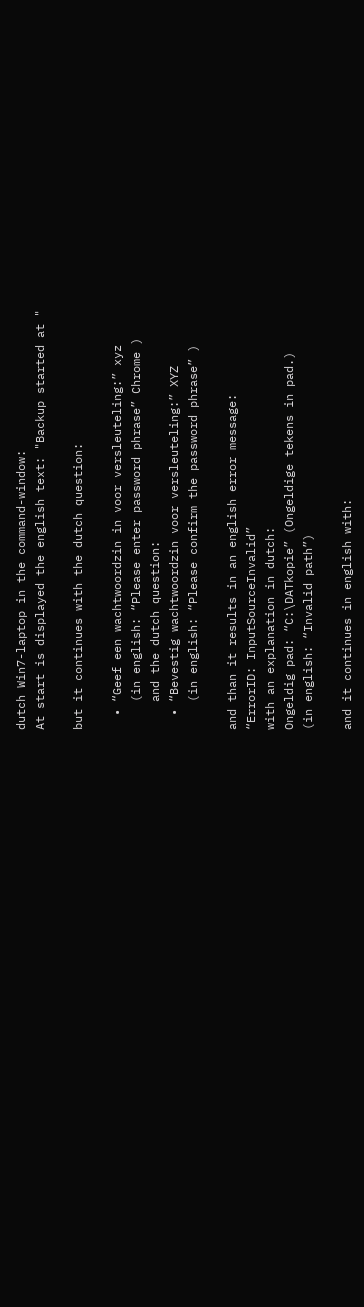dutch Win7-laptop in the command-window:
At start is displayed the english text: "Backup started at "

but it continues with the dutch question:

  • “Geef een wachtwoordzin in voor versleuteling:” xyz
    (in english: “Please enter password phrase” Chrome )
    and the dutch question:
  • “Bevestig wachtwoordzin voor versleuteling:” XYZ
    (in english: “Please confirm the password phrase” )

and than it results in an english error message:
“ErrorID: InputSourceInvalid”
with an explanation in dutch:
Ongeldig pad: “C:\DATkopie” (Ongeldige tekens in pad.)
(in english: “Invalid path”)

and it continues in english with: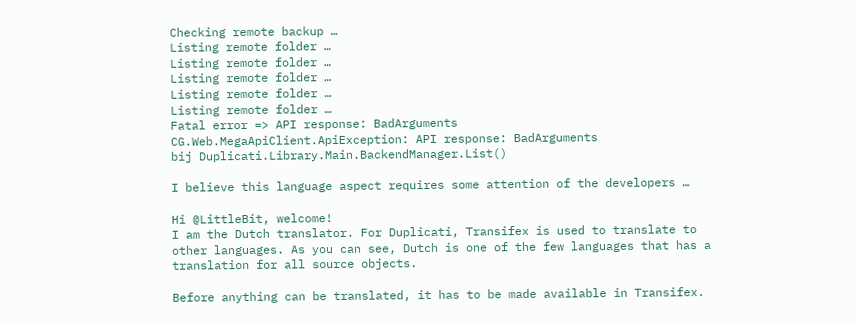Checking remote backup …
Listing remote folder …
Listing remote folder …
Listing remote folder …
Listing remote folder …
Listing remote folder …
Fatal error => API response: BadArguments
CG.Web.MegaApiClient.ApiException: API response: BadArguments
bij Duplicati.Library.Main.BackendManager.List()

I believe this language aspect requires some attention of the developers …

Hi @LittleBit, welcome!
I am the Dutch translator. For Duplicati, Transifex is used to translate to other languages. As you can see, Dutch is one of the few languages that has a translation for all source objects.

Before anything can be translated, it has to be made available in Transifex.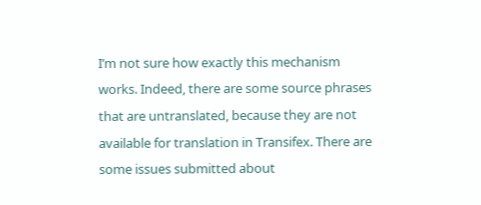I’m not sure how exactly this mechanism works. Indeed, there are some source phrases that are untranslated, because they are not available for translation in Transifex. There are some issues submitted about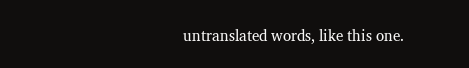untranslated words, like this one.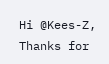Hi @Kees-Z,
Thanks for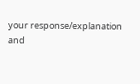your response/explanation and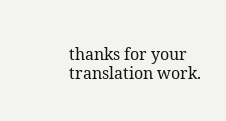thanks for your translation work.